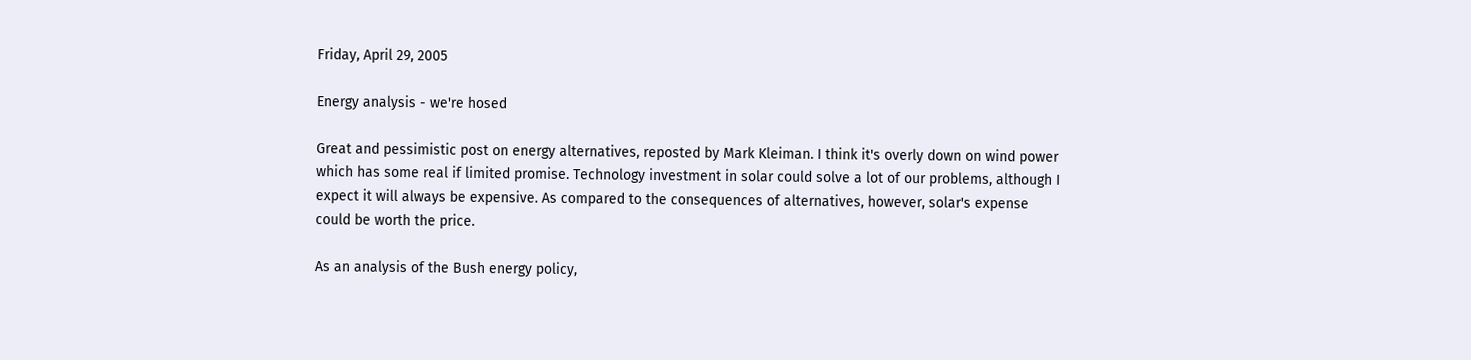Friday, April 29, 2005

Energy analysis - we're hosed

Great and pessimistic post on energy alternatives, reposted by Mark Kleiman. I think it's overly down on wind power which has some real if limited promise. Technology investment in solar could solve a lot of our problems, although I expect it will always be expensive. As compared to the consequences of alternatives, however, solar's expense could be worth the price.

As an analysis of the Bush energy policy,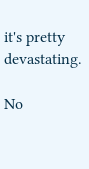it's pretty devastating.

No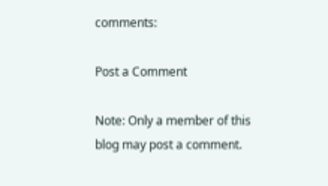comments:

Post a Comment

Note: Only a member of this blog may post a comment.